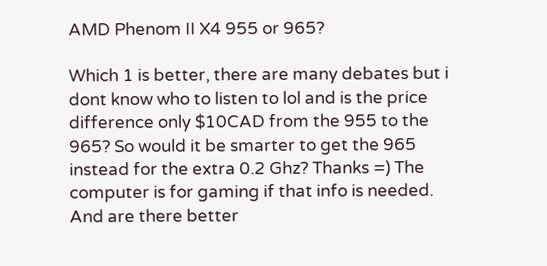AMD Phenom II X4 955 or 965?

Which 1 is better, there are many debates but i dont know who to listen to lol and is the price difference only $10CAD from the 955 to the 965? So would it be smarter to get the 965 instead for the extra 0.2 Ghz? Thanks =) The computer is for gaming if that info is needed. And are there better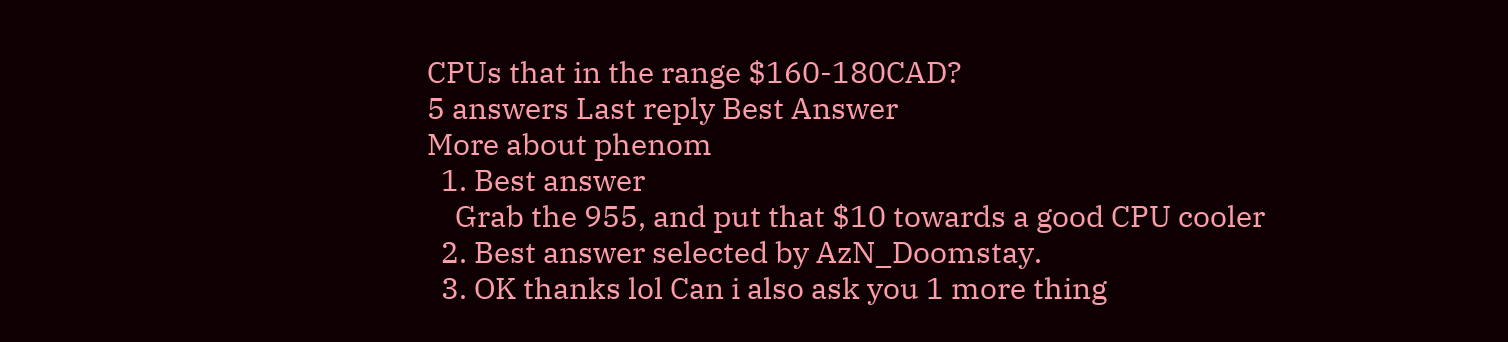CPUs that in the range $160-180CAD?
5 answers Last reply Best Answer
More about phenom
  1. Best answer
    Grab the 955, and put that $10 towards a good CPU cooler
  2. Best answer selected by AzN_Doomstay.
  3. OK thanks lol Can i also ask you 1 more thing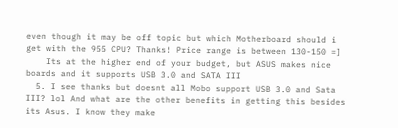even though it may be off topic but which Motherboard should i get with the 955 CPU? Thanks! Price range is between 130-150 =]
    Its at the higher end of your budget, but ASUS makes nice boards and it supports USB 3.0 and SATA III
  5. I see thanks but doesnt all Mobo support USB 3.0 and Sata III? lol And what are the other benefits in getting this besides its Asus. I know they make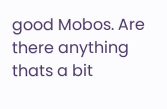good Mobos. Are there anything thats a bit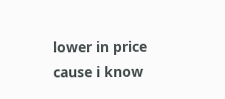lower in price cause i know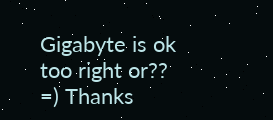Gigabyte is ok too right or?? =) Thanks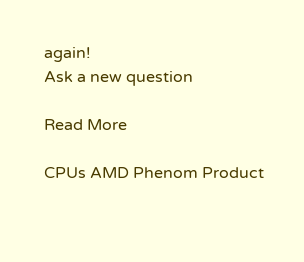again!
Ask a new question

Read More

CPUs AMD Phenom Product